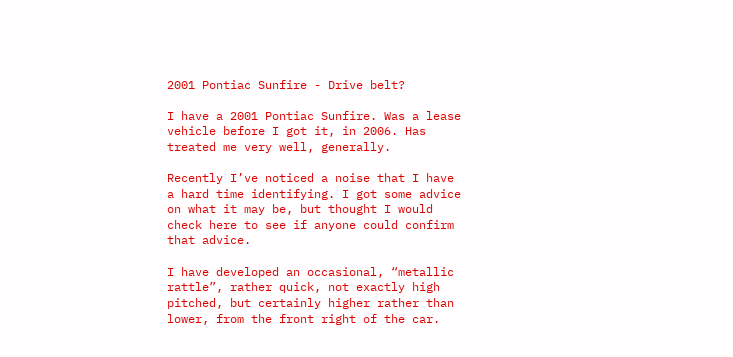2001 Pontiac Sunfire - Drive belt?

I have a 2001 Pontiac Sunfire. Was a lease vehicle before I got it, in 2006. Has treated me very well, generally.

Recently I’ve noticed a noise that I have a hard time identifying. I got some advice on what it may be, but thought I would check here to see if anyone could confirm that advice.

I have developed an occasional, “metallic rattle”, rather quick, not exactly high pitched, but certainly higher rather than lower, from the front right of the car.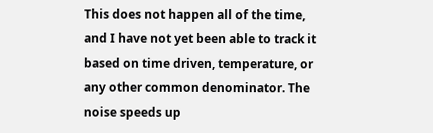This does not happen all of the time, and I have not yet been able to track it based on time driven, temperature, or any other common denominator. The noise speeds up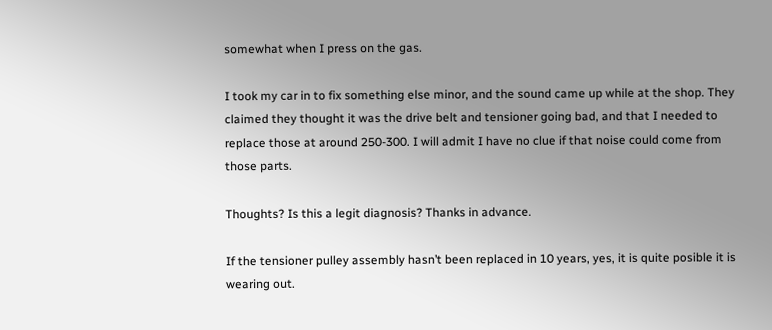somewhat when I press on the gas.

I took my car in to fix something else minor, and the sound came up while at the shop. They claimed they thought it was the drive belt and tensioner going bad, and that I needed to replace those at around 250-300. I will admit I have no clue if that noise could come from those parts.

Thoughts? Is this a legit diagnosis? Thanks in advance.

If the tensioner pulley assembly hasn’t been replaced in 10 years, yes, it is quite posible it is wearing out.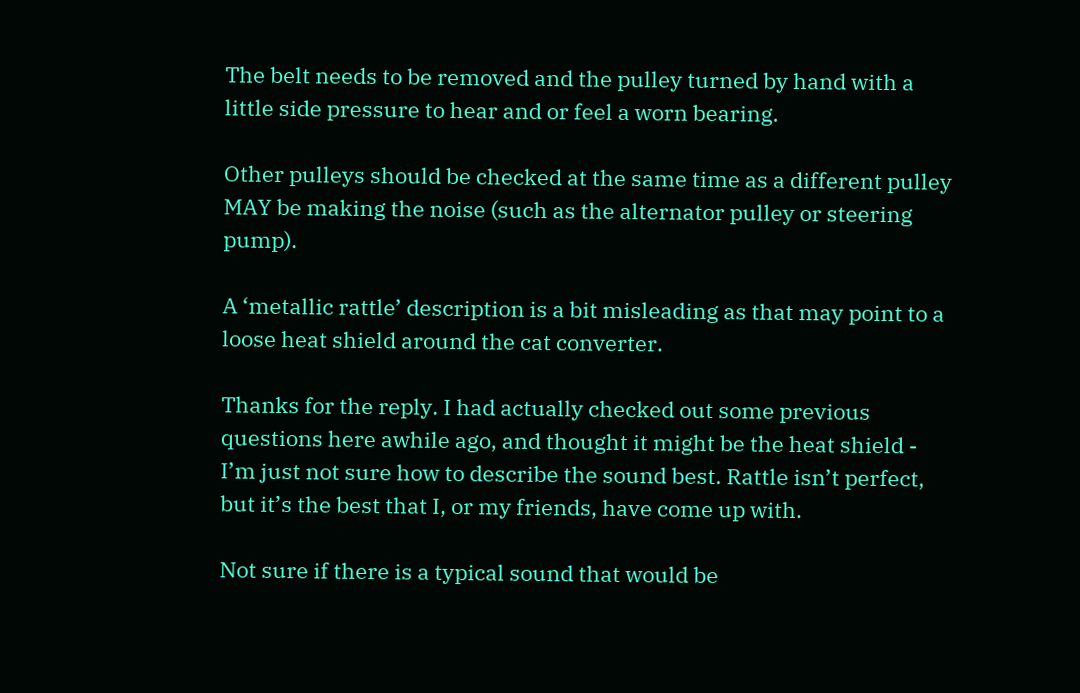The belt needs to be removed and the pulley turned by hand with a little side pressure to hear and or feel a worn bearing.

Other pulleys should be checked at the same time as a different pulley MAY be making the noise (such as the alternator pulley or steering pump).

A ‘metallic rattle’ description is a bit misleading as that may point to a loose heat shield around the cat converter.

Thanks for the reply. I had actually checked out some previous questions here awhile ago, and thought it might be the heat shield - I’m just not sure how to describe the sound best. Rattle isn’t perfect, but it’s the best that I, or my friends, have come up with.

Not sure if there is a typical sound that would be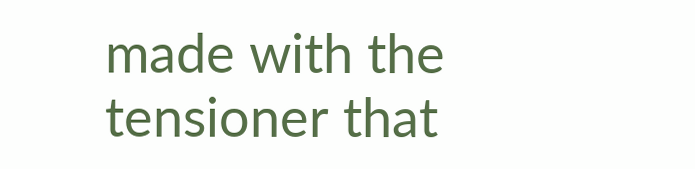made with the tensioner that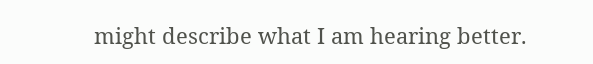might describe what I am hearing better.